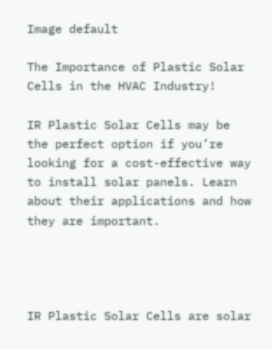Image default

The Importance of Plastic Solar Cells in the HVAC Industry!

IR Plastic Solar Cells may be the perfect option if you’re looking for a cost-effective way to install solar panels. Learn about their applications and how they are important.




IR Plastic Solar Cells are solar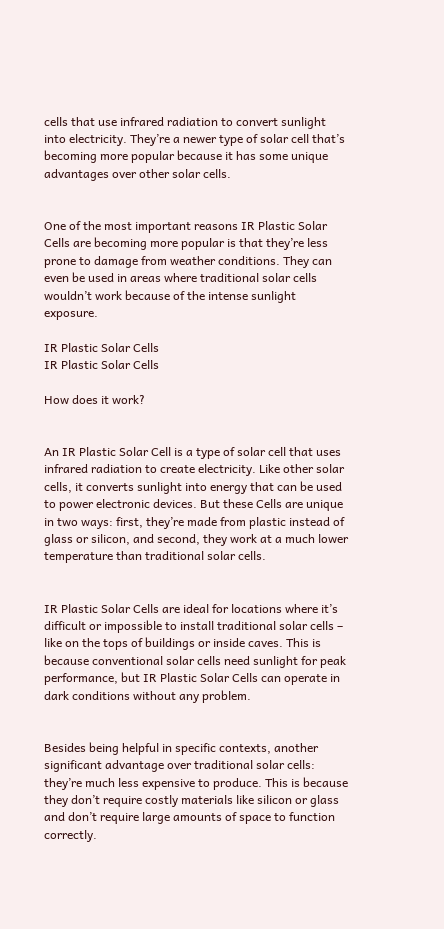cells that use infrared radiation to convert sunlight into electricity. They’re a newer type of solar cell that’s becoming more popular because it has some unique advantages over other solar cells.


One of the most important reasons IR Plastic Solar Cells are becoming more popular is that they’re less prone to damage from weather conditions. They can even be used in areas where traditional solar cells wouldn’t work because of the intense sunlight exposure.

IR Plastic Solar Cells
IR Plastic Solar Cells

How does it work?


An IR Plastic Solar Cell is a type of solar cell that uses infrared radiation to create electricity. Like other solar cells, it converts sunlight into energy that can be used to power electronic devices. But these Cells are unique in two ways: first, they’re made from plastic instead of glass or silicon, and second, they work at a much lower temperature than traditional solar cells.


IR Plastic Solar Cells are ideal for locations where it’s difficult or impossible to install traditional solar cells – like on the tops of buildings or inside caves. This is because conventional solar cells need sunlight for peak performance, but IR Plastic Solar Cells can operate in dark conditions without any problem.


Besides being helpful in specific contexts, another significant advantage over traditional solar cells: they’re much less expensive to produce. This is because they don’t require costly materials like silicon or glass and don’t require large amounts of space to function correctly.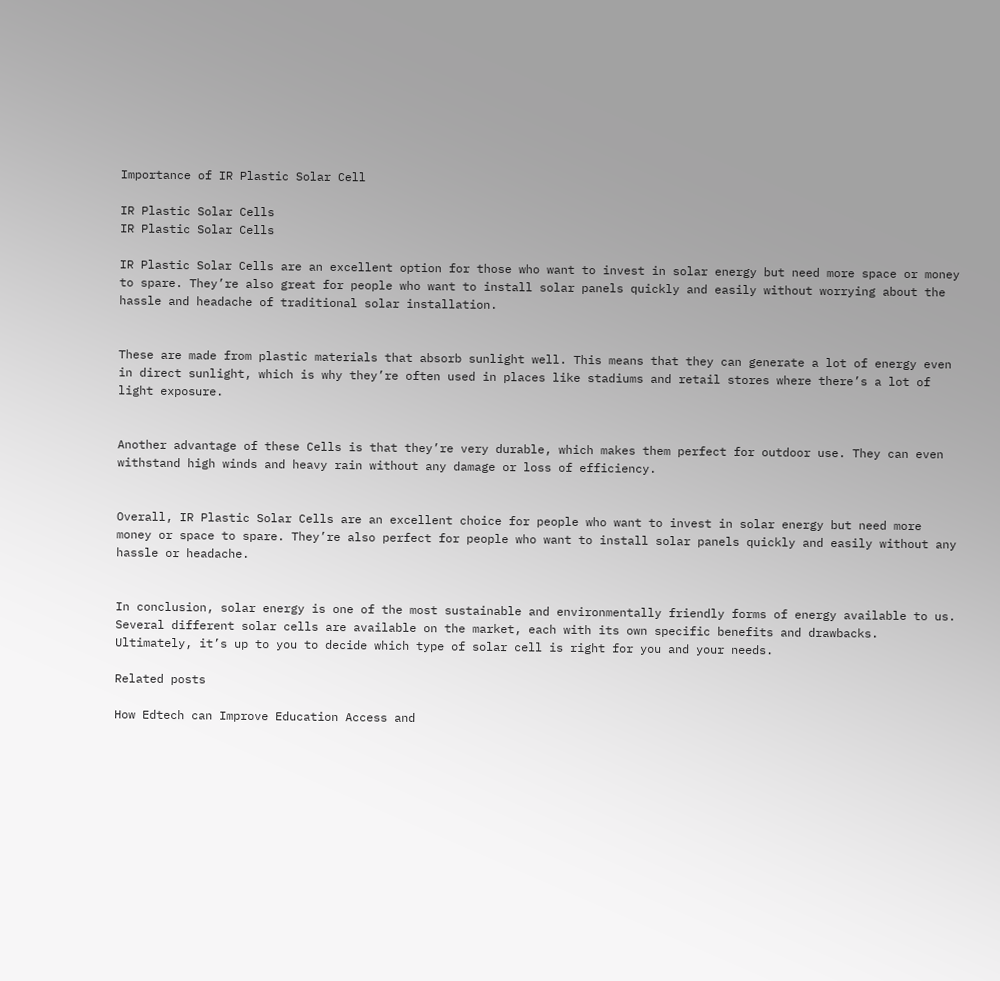Importance of IR Plastic Solar Cell

IR Plastic Solar Cells
IR Plastic Solar Cells

IR Plastic Solar Cells are an excellent option for those who want to invest in solar energy but need more space or money to spare. They’re also great for people who want to install solar panels quickly and easily without worrying about the hassle and headache of traditional solar installation.


These are made from plastic materials that absorb sunlight well. This means that they can generate a lot of energy even in direct sunlight, which is why they’re often used in places like stadiums and retail stores where there’s a lot of light exposure.


Another advantage of these Cells is that they’re very durable, which makes them perfect for outdoor use. They can even withstand high winds and heavy rain without any damage or loss of efficiency.


Overall, IR Plastic Solar Cells are an excellent choice for people who want to invest in solar energy but need more money or space to spare. They’re also perfect for people who want to install solar panels quickly and easily without any hassle or headache.


In conclusion, solar energy is one of the most sustainable and environmentally friendly forms of energy available to us. Several different solar cells are available on the market, each with its own specific benefits and drawbacks. Ultimately, it’s up to you to decide which type of solar cell is right for you and your needs.

Related posts

How Edtech can Improve Education Access and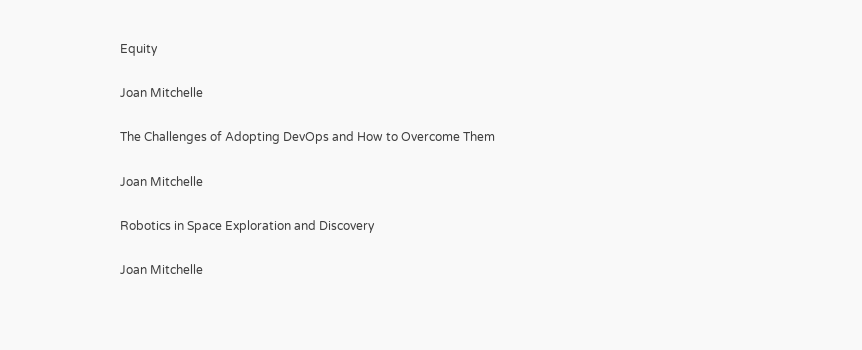Equity

Joan Mitchelle

The Challenges of Adopting DevOps and How to Overcome Them

Joan Mitchelle

Robotics in Space Exploration and Discovery

Joan Mitchelle